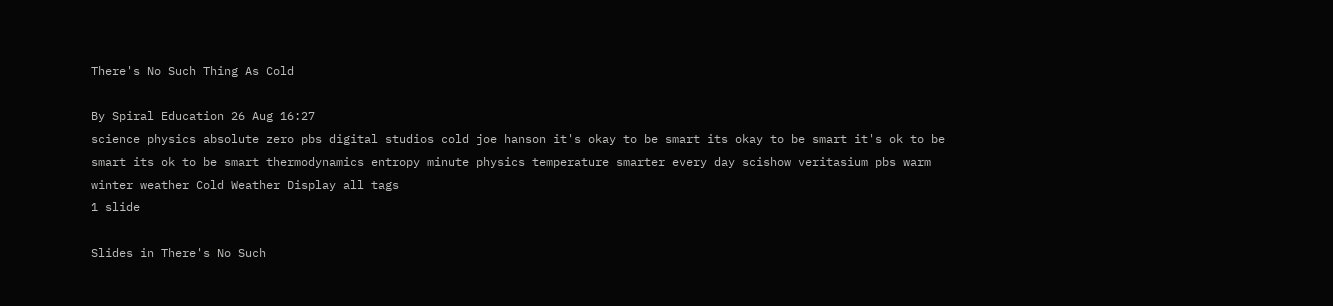There's No Such Thing As Cold

By Spiral Education 26 Aug 16:27
science physics absolute zero pbs digital studios cold joe hanson it's okay to be smart its okay to be smart it's ok to be smart its ok to be smart thermodynamics entropy minute physics temperature smarter every day scishow veritasium pbs warm winter weather Cold Weather Display all tags
1 slide

Slides in There's No Such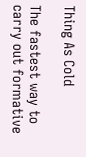Thing As Cold

The fastest way to carry out formative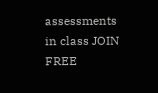assessments in class JOIN FREE